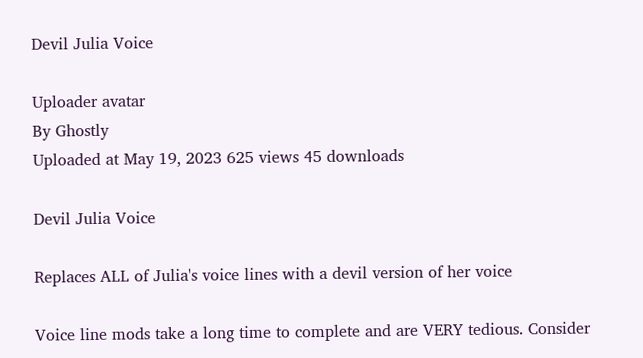Devil Julia Voice

Uploader avatar
By Ghostly
Uploaded at May 19, 2023 625 views 45 downloads

Devil Julia Voice

Replaces ALL of Julia's voice lines with a devil version of her voice

Voice line mods take a long time to complete and are VERY tedious. Consider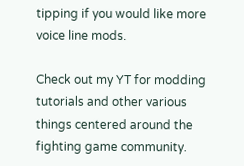tipping if you would like more voice line mods.

Check out my YT for modding tutorials and other various things centered around the fighting game community.